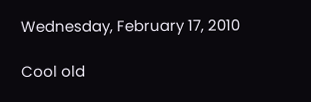Wednesday, February 17, 2010

Cool old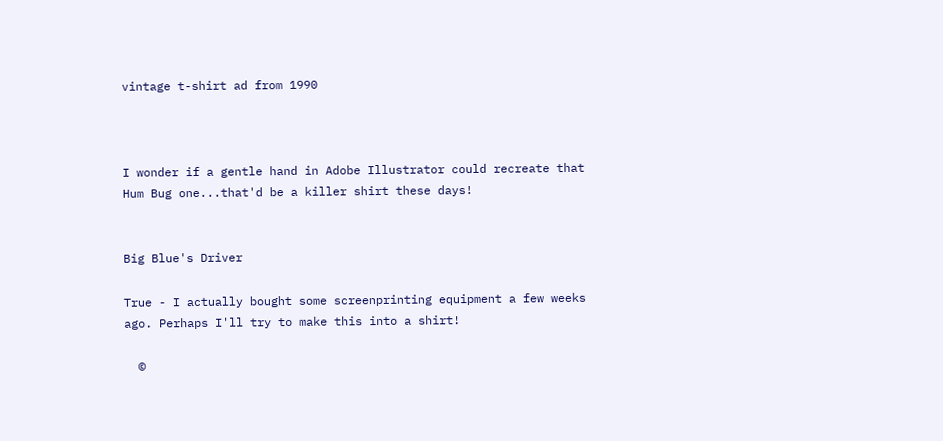vintage t-shirt ad from 1990



I wonder if a gentle hand in Adobe Illustrator could recreate that Hum Bug one...that'd be a killer shirt these days!


Big Blue's Driver

True - I actually bought some screenprinting equipment a few weeks ago. Perhaps I'll try to make this into a shirt!

  ©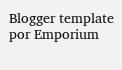Blogger template por Emporium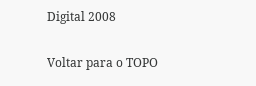Digital 2008

Voltar para o TOPO